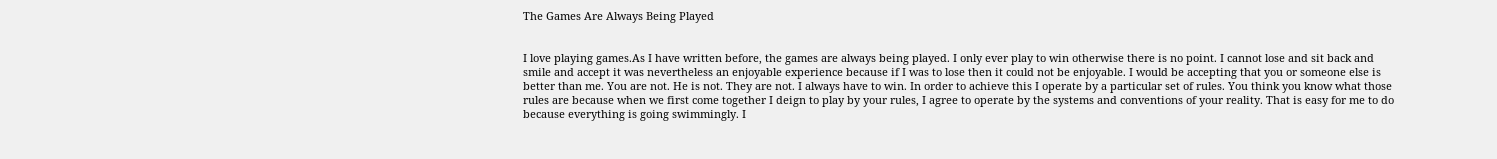The Games Are Always Being Played


I love playing games.As I have written before, the games are always being played. I only ever play to win otherwise there is no point. I cannot lose and sit back and smile and accept it was nevertheless an enjoyable experience because if I was to lose then it could not be enjoyable. I would be accepting that you or someone else is better than me. You are not. He is not. They are not. I always have to win. In order to achieve this I operate by a particular set of rules. You think you know what those rules are because when we first come together I deign to play by your rules, I agree to operate by the systems and conventions of your reality. That is easy for me to do because everything is going swimmingly. I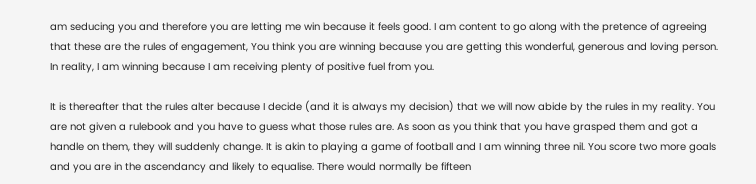am seducing you and therefore you are letting me win because it feels good. I am content to go along with the pretence of agreeing that these are the rules of engagement, You think you are winning because you are getting this wonderful, generous and loving person. In reality, I am winning because I am receiving plenty of positive fuel from you.

It is thereafter that the rules alter because I decide (and it is always my decision) that we will now abide by the rules in my reality. You are not given a rulebook and you have to guess what those rules are. As soon as you think that you have grasped them and got a handle on them, they will suddenly change. It is akin to playing a game of football and I am winning three nil. You score two more goals and you are in the ascendancy and likely to equalise. There would normally be fifteen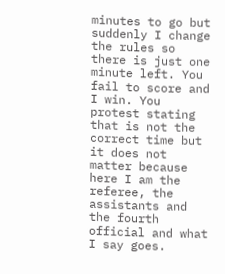minutes to go but suddenly I change the rules so there is just one minute left. You fail to score and I win. You protest stating that is not the correct time but it does not matter because here I am the referee, the assistants and the fourth official and what I say goes.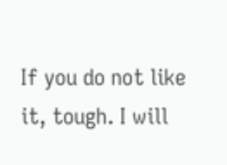If you do not like it, tough. I will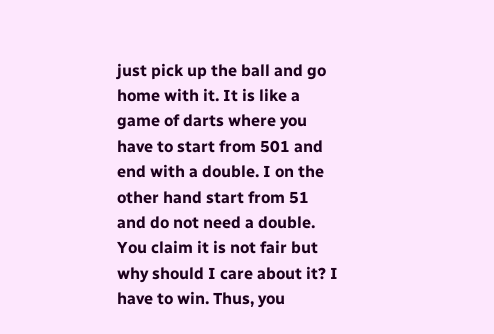just pick up the ball and go home with it. It is like a game of darts where you have to start from 501 and end with a double. I on the other hand start from 51 and do not need a double. You claim it is not fair but why should I care about it? I have to win. Thus, you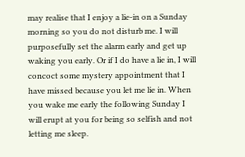may realise that I enjoy a lie-in on a Sunday morning so you do not disturb me. I will purposefully set the alarm early and get up waking you early. Or if I do have a lie in, I will concoct some mystery appointment that I have missed because you let me lie in. When you wake me early the following Sunday I will erupt at you for being so selfish and not letting me sleep.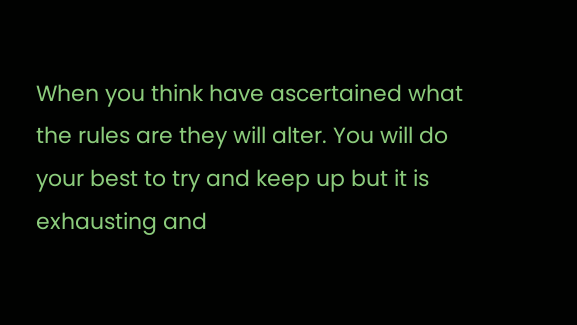When you think have ascertained what the rules are they will alter. You will do your best to try and keep up but it is exhausting and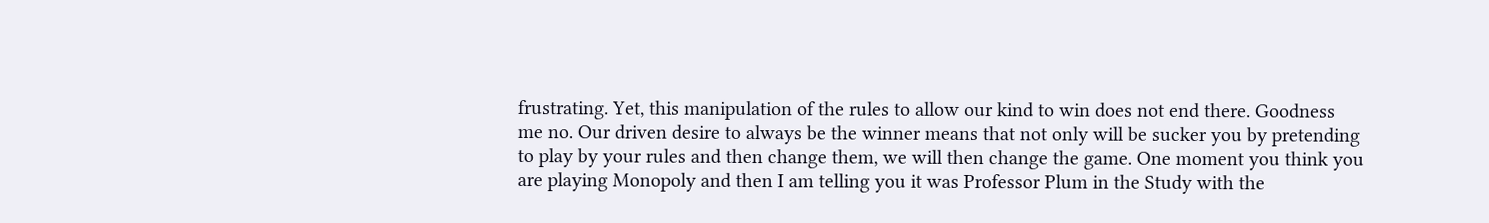frustrating. Yet, this manipulation of the rules to allow our kind to win does not end there. Goodness me no. Our driven desire to always be the winner means that not only will be sucker you by pretending to play by your rules and then change them, we will then change the game. One moment you think you are playing Monopoly and then I am telling you it was Professor Plum in the Study with the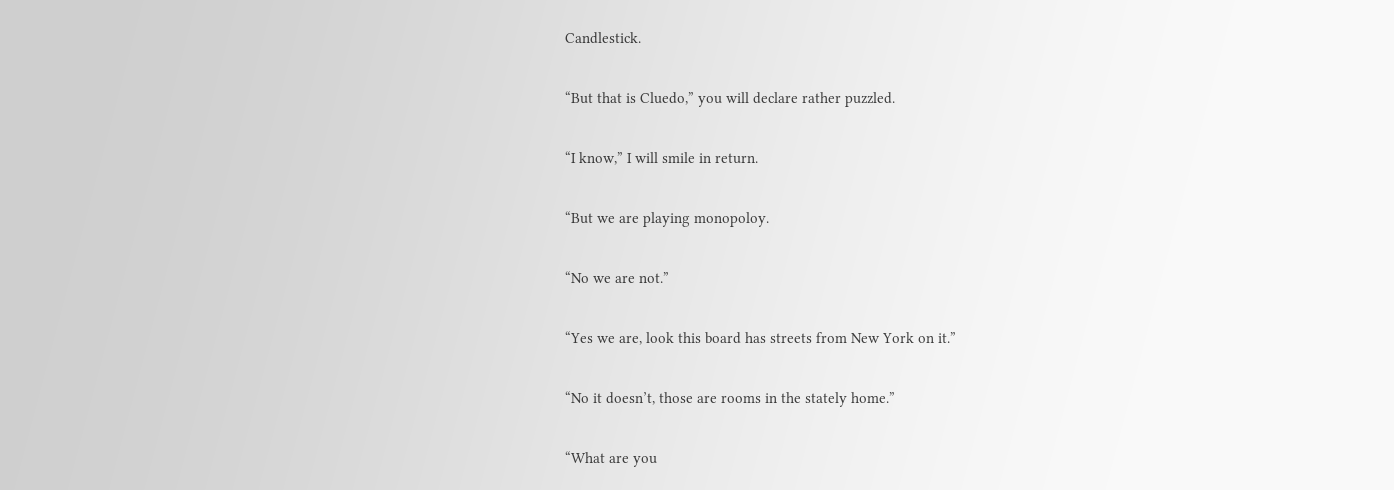Candlestick.

“But that is Cluedo,” you will declare rather puzzled.

“I know,” I will smile in return.

“But we are playing monopoloy.

“No we are not.”

“Yes we are, look this board has streets from New York on it.”

“No it doesn’t, those are rooms in the stately home.”

“What are you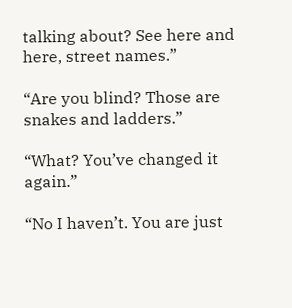talking about? See here and here, street names.”

“Are you blind? Those are snakes and ladders.”

“What? You’ve changed it again.”

“No I haven’t. You are just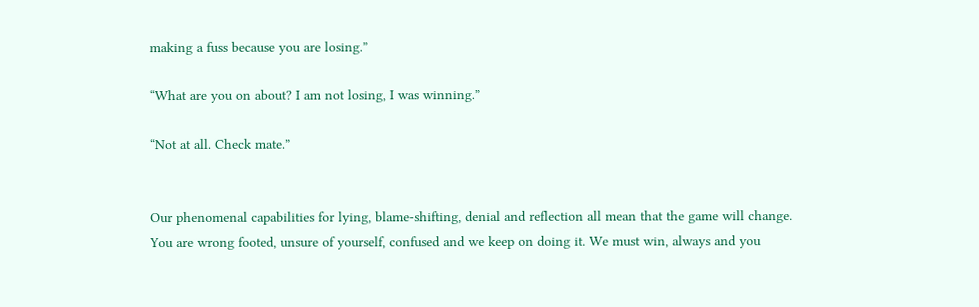making a fuss because you are losing.”

“What are you on about? I am not losing, I was winning.”

“Not at all. Check mate.”


Our phenomenal capabilities for lying, blame-shifting, denial and reflection all mean that the game will change. You are wrong footed, unsure of yourself, confused and we keep on doing it. We must win, always and you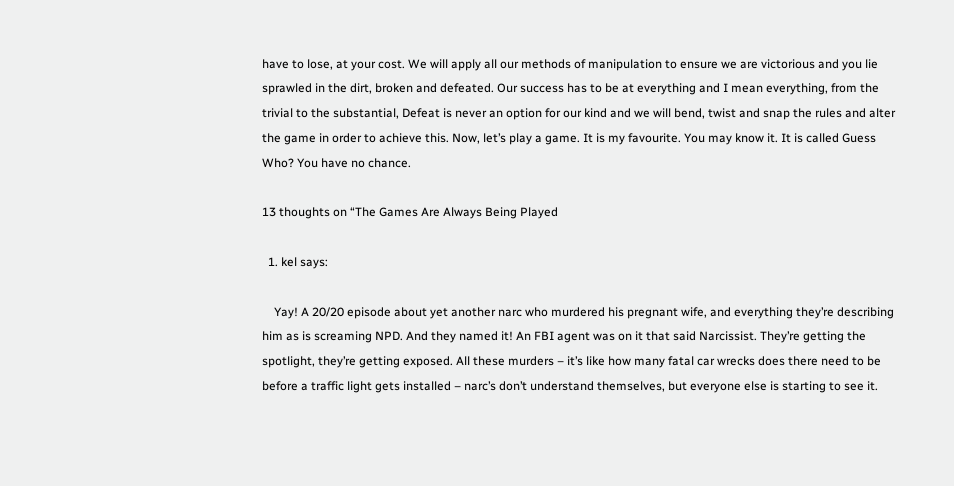have to lose, at your cost. We will apply all our methods of manipulation to ensure we are victorious and you lie sprawled in the dirt, broken and defeated. Our success has to be at everything and I mean everything, from the trivial to the substantial, Defeat is never an option for our kind and we will bend, twist and snap the rules and alter the game in order to achieve this. Now, let’s play a game. It is my favourite. You may know it. It is called Guess Who? You have no chance.

13 thoughts on “The Games Are Always Being Played

  1. kel says:

    Yay! A 20/20 episode about yet another narc who murdered his pregnant wife, and everything they’re describing him as is screaming NPD. And they named it! An FBI agent was on it that said Narcissist. They’re getting the spotlight, they’re getting exposed. All these murders – it’s like how many fatal car wrecks does there need to be before a traffic light gets installed – narc’s don’t understand themselves, but everyone else is starting to see it.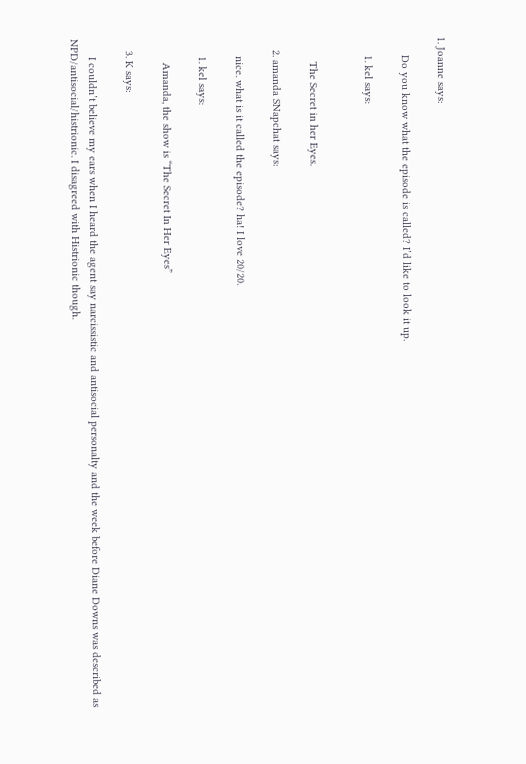1. Joanne says:

      Do you know what the episode is called? I’d like to look it up.

      1. kel says:


        The Secret in her Eyes.

    2. amanda SNapchat says:

      nice. what is it called the episode? ha! I love 20/20.

      1. kel says:

        Amanda, the show is “The Secret In Her Eyes”

    3. K says:

      I couldn’t believe my ears when I heard the agent say narcissistic and antisocial personalty and the week before Diane Downs was described as NPD/antisocial/histrionic. I disagreed with Histrionic though.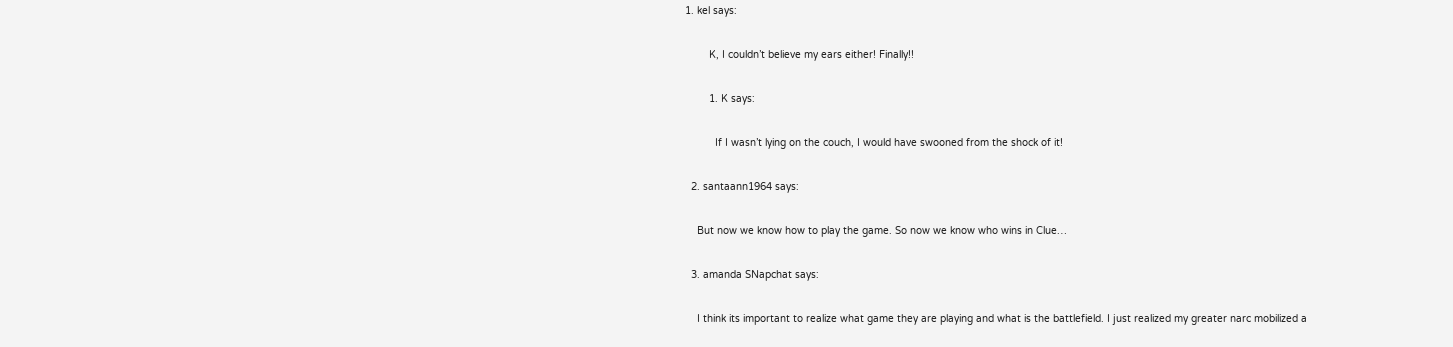1. kel says:

        K, I couldn’t believe my ears either! Finally!!

        1. K says:

          If I wasn’t lying on the couch, I would have swooned from the shock of it!

  2. santaann1964 says:

    But now we know how to play the game. So now we know who wins in Clue…

  3. amanda SNapchat says:

    I think its important to realize what game they are playing and what is the battlefield. I just realized my greater narc mobilized a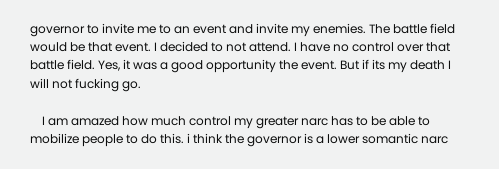governor to invite me to an event and invite my enemies. The battle field would be that event. I decided to not attend. I have no control over that battle field. Yes, it was a good opportunity the event. But if its my death I will not fucking go.

    I am amazed how much control my greater narc has to be able to mobilize people to do this. i think the governor is a lower somantic narc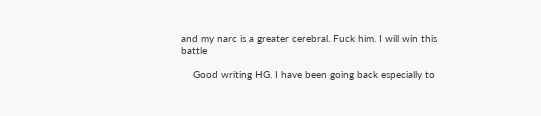and my narc is a greater cerebral. Fuck him. I will win this battle

    Good writing HG. I have been going back especially to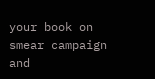your book on smear campaign and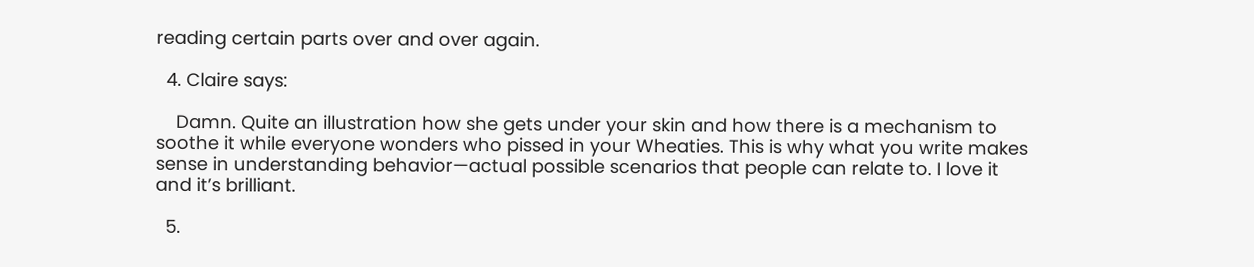reading certain parts over and over again.

  4. Claire says:

    Damn. Quite an illustration how she gets under your skin and how there is a mechanism to soothe it while everyone wonders who pissed in your Wheaties. This is why what you write makes sense in understanding behavior—actual possible scenarios that people can relate to. I love it and it’s brilliant.

  5.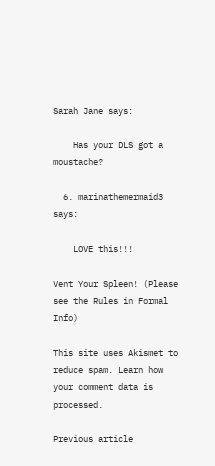Sarah Jane says:

    Has your DLS got a moustache?

  6. marinathemermaid3 says:

    LOVE this!!!

Vent Your Spleen! (Please see the Rules in Formal Info)

This site uses Akismet to reduce spam. Learn how your comment data is processed.

Previous article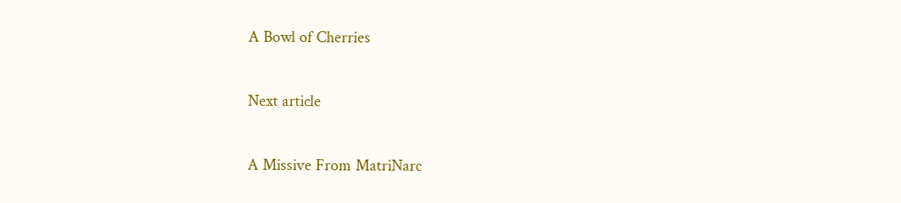A Bowl of Cherries

Next article

A Missive From MatriNarc